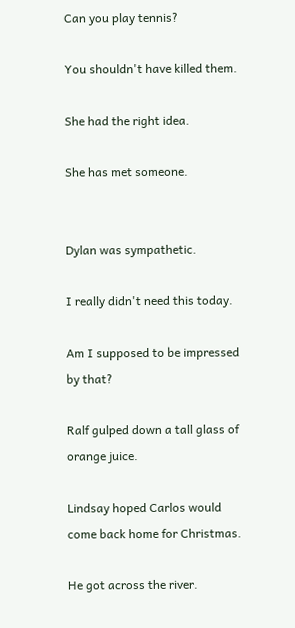Can you play tennis?

You shouldn't have killed them.

She had the right idea.

She has met someone.


Dylan was sympathetic.

I really didn't need this today.

Am I supposed to be impressed by that?

Ralf gulped down a tall glass of orange juice.

Lindsay hoped Carlos would come back home for Christmas.

He got across the river.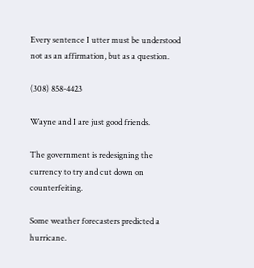Every sentence I utter must be understood not as an affirmation, but as a question.

(308) 858-4423

Wayne and I are just good friends.

The government is redesigning the currency to try and cut down on counterfeiting.

Some weather forecasters predicted a hurricane.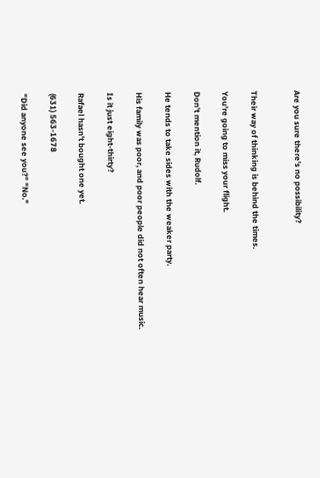Are you sure there's no possibility?


Their way of thinking is behind the times.

You're going to miss your flight.

Don't mention it, Rudolf.

He tends to take sides with the weaker party.

His family was poor, and poor people did not often hear music.

Is it just eight-thirty?

Rafael hasn't bought one yet.

(631) 563-1678

"Did anyone see you?" "No."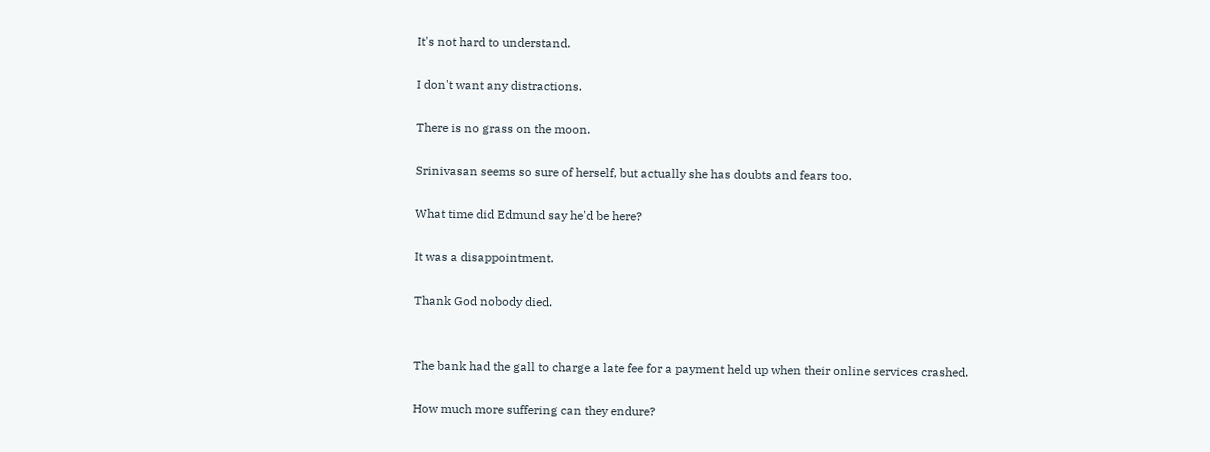It's not hard to understand.

I don't want any distractions.

There is no grass on the moon.

Srinivasan seems so sure of herself, but actually she has doubts and fears too.

What time did Edmund say he'd be here?

It was a disappointment.

Thank God nobody died.


The bank had the gall to charge a late fee for a payment held up when their online services crashed.

How much more suffering can they endure?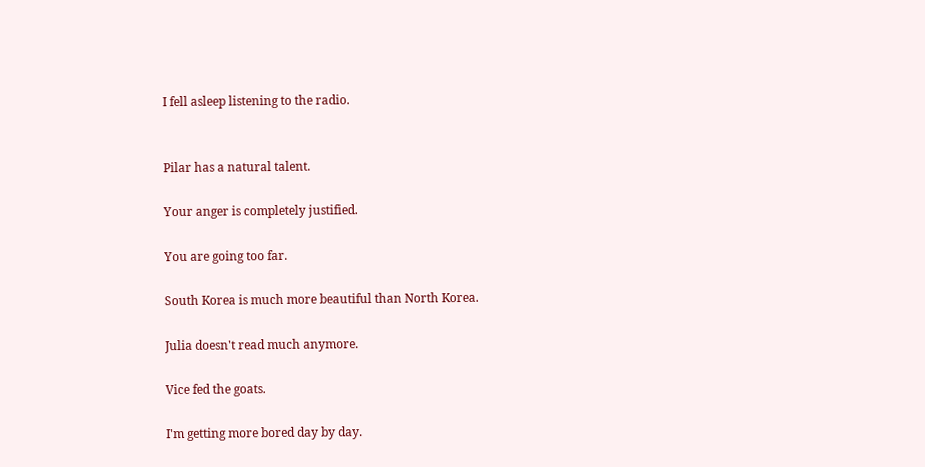I fell asleep listening to the radio.


Pilar has a natural talent.

Your anger is completely justified.

You are going too far.

South Korea is much more beautiful than North Korea.

Julia doesn't read much anymore.

Vice fed the goats.

I'm getting more bored day by day.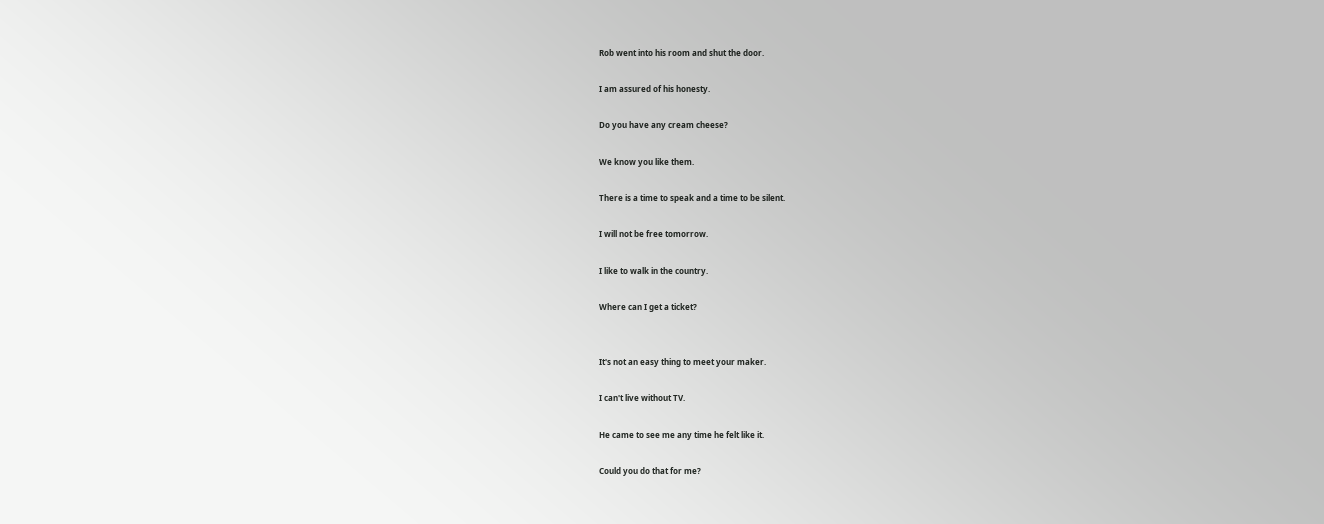Rob went into his room and shut the door.

I am assured of his honesty.

Do you have any cream cheese?

We know you like them.

There is a time to speak and a time to be silent.

I will not be free tomorrow.

I like to walk in the country.

Where can I get a ticket?


It's not an easy thing to meet your maker.

I can't live without TV.

He came to see me any time he felt like it.

Could you do that for me?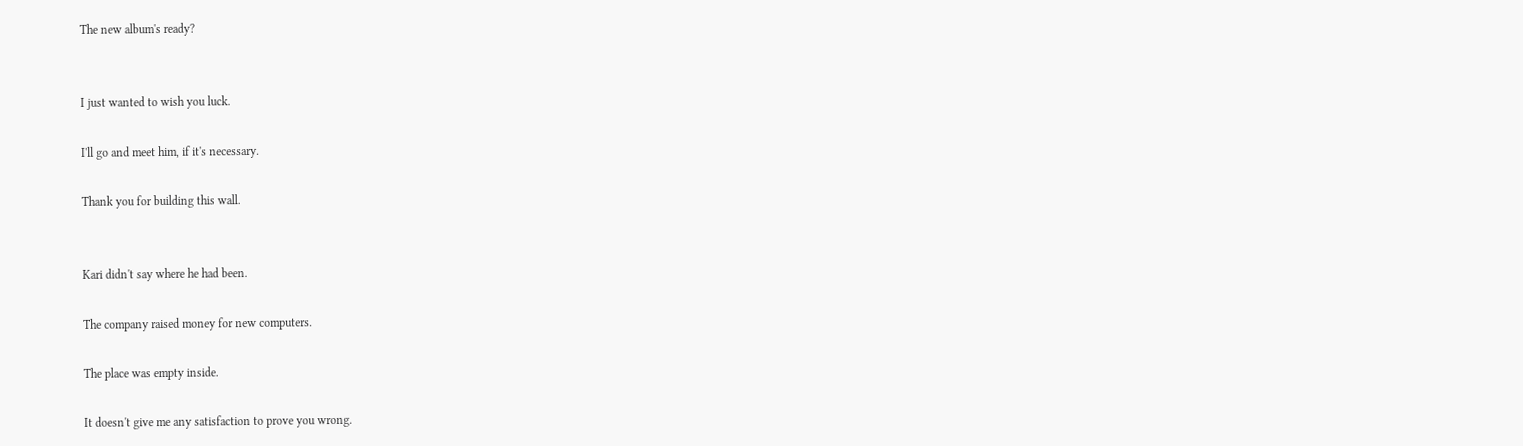The new album's ready?


I just wanted to wish you luck.

I'll go and meet him, if it's necessary.

Thank you for building this wall.


Kari didn't say where he had been.

The company raised money for new computers.

The place was empty inside.

It doesn't give me any satisfaction to prove you wrong.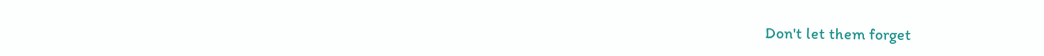Don't let them forget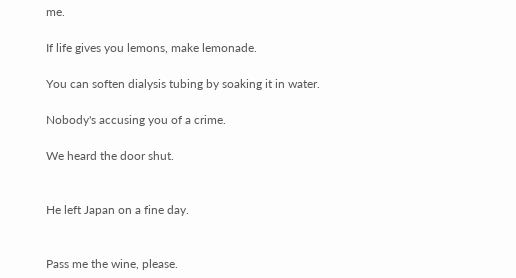me.

If life gives you lemons, make lemonade.

You can soften dialysis tubing by soaking it in water.

Nobody's accusing you of a crime.

We heard the door shut.


He left Japan on a fine day.


Pass me the wine, please.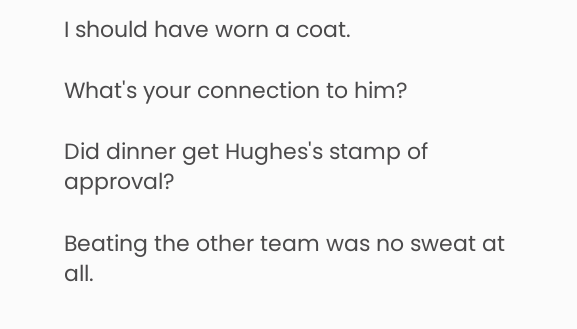I should have worn a coat.

What's your connection to him?

Did dinner get Hughes's stamp of approval?

Beating the other team was no sweat at all.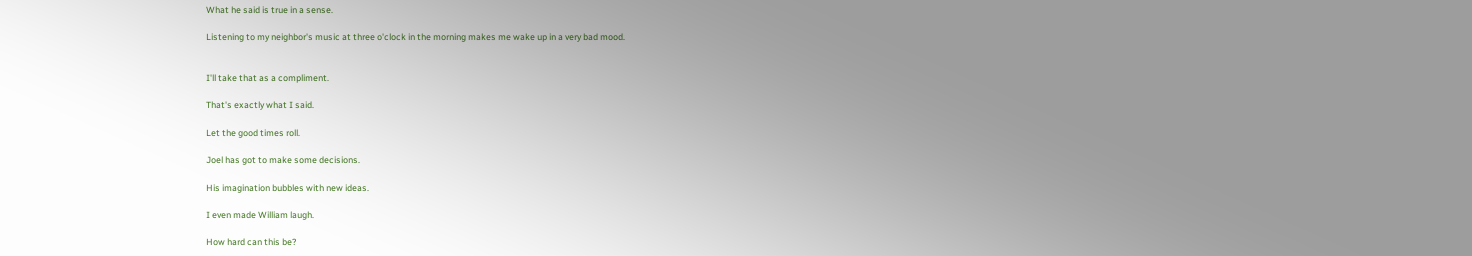What he said is true in a sense.

Listening to my neighbor's music at three o'clock in the morning makes me wake up in a very bad mood.


I'll take that as a compliment.

That's exactly what I said.

Let the good times roll.

Joel has got to make some decisions.

His imagination bubbles with new ideas.

I even made William laugh.

How hard can this be?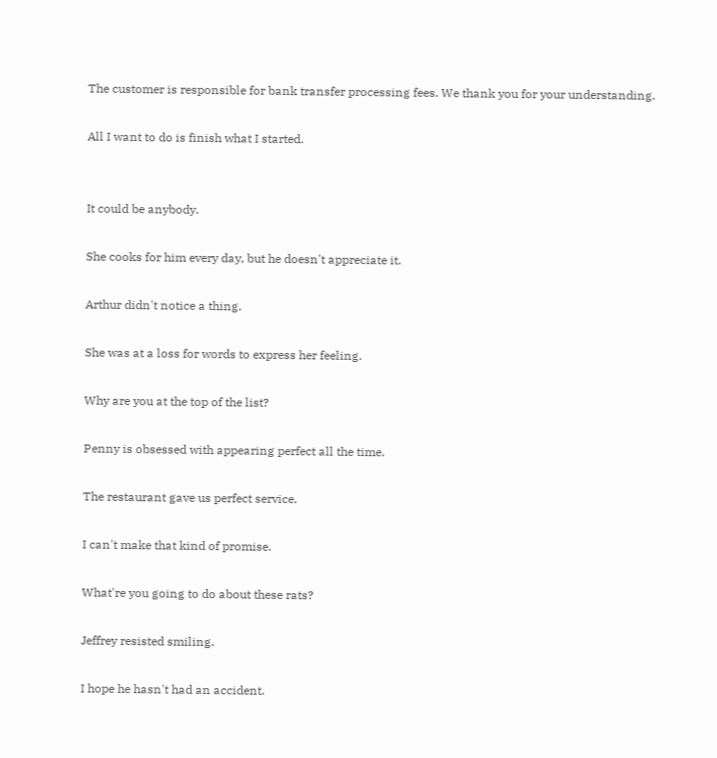The customer is responsible for bank transfer processing fees. We thank you for your understanding.

All I want to do is finish what I started.


It could be anybody.

She cooks for him every day, but he doesn't appreciate it.

Arthur didn't notice a thing.

She was at a loss for words to express her feeling.

Why are you at the top of the list?

Penny is obsessed with appearing perfect all the time.

The restaurant gave us perfect service.

I can't make that kind of promise.

What're you going to do about these rats?

Jeffrey resisted smiling.

I hope he hasn't had an accident.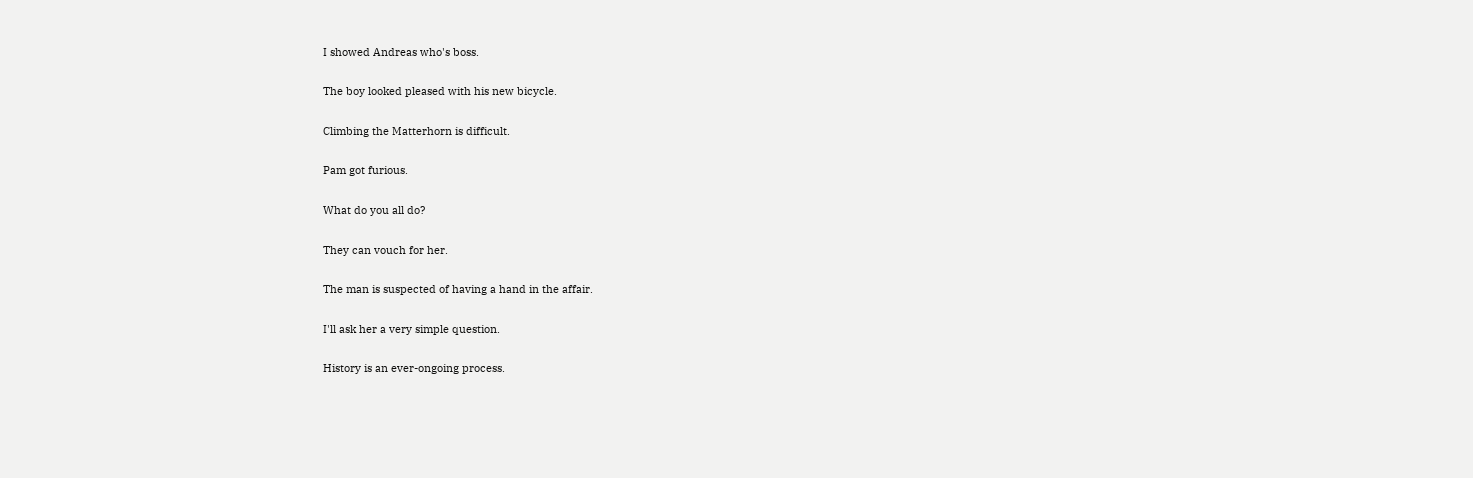I showed Andreas who's boss.

The boy looked pleased with his new bicycle.

Climbing the Matterhorn is difficult.

Pam got furious.

What do you all do?

They can vouch for her.

The man is suspected of having a hand in the affair.

I'll ask her a very simple question.

History is an ever-ongoing process.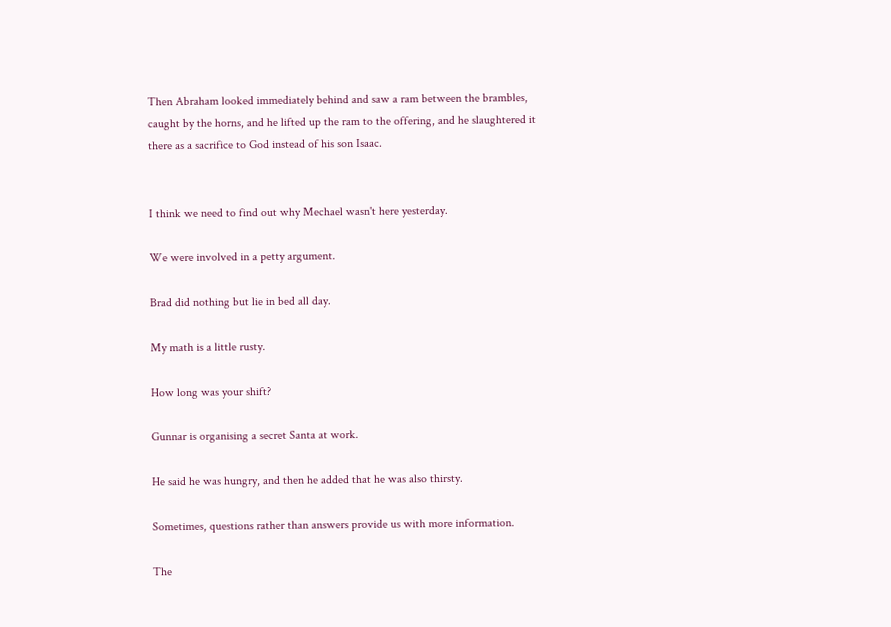Then Abraham looked immediately behind and saw a ram between the brambles, caught by the horns, and he lifted up the ram to the offering, and he slaughtered it there as a sacrifice to God instead of his son Isaac.


I think we need to find out why Mechael wasn't here yesterday.

We were involved in a petty argument.

Brad did nothing but lie in bed all day.

My math is a little rusty.

How long was your shift?

Gunnar is organising a secret Santa at work.

He said he was hungry, and then he added that he was also thirsty.

Sometimes, questions rather than answers provide us with more information.

The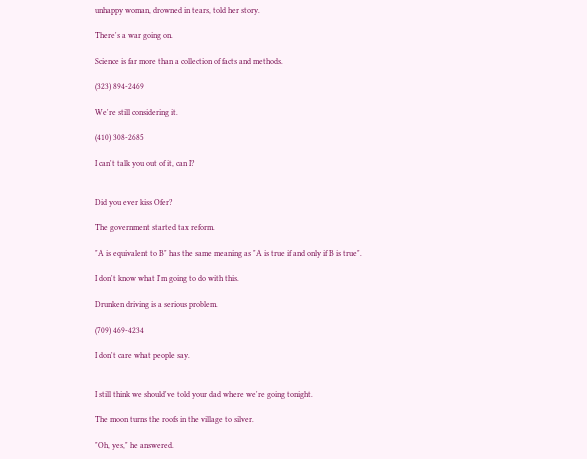unhappy woman, drowned in tears, told her story.

There's a war going on.

Science is far more than a collection of facts and methods.

(323) 894-2469

We're still considering it.

(410) 308-2685

I can't talk you out of it, can I?


Did you ever kiss Ofer?

The government started tax reform.

"A is equivalent to B" has the same meaning as "A is true if and only if B is true".

I don't know what I'm going to do with this.

Drunken driving is a serious problem.

(709) 469-4234

I don't care what people say.


I still think we should've told your dad where we're going tonight.

The moon turns the roofs in the village to silver.

"Oh, yes," he answered.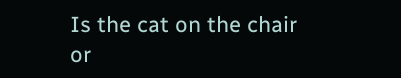Is the cat on the chair or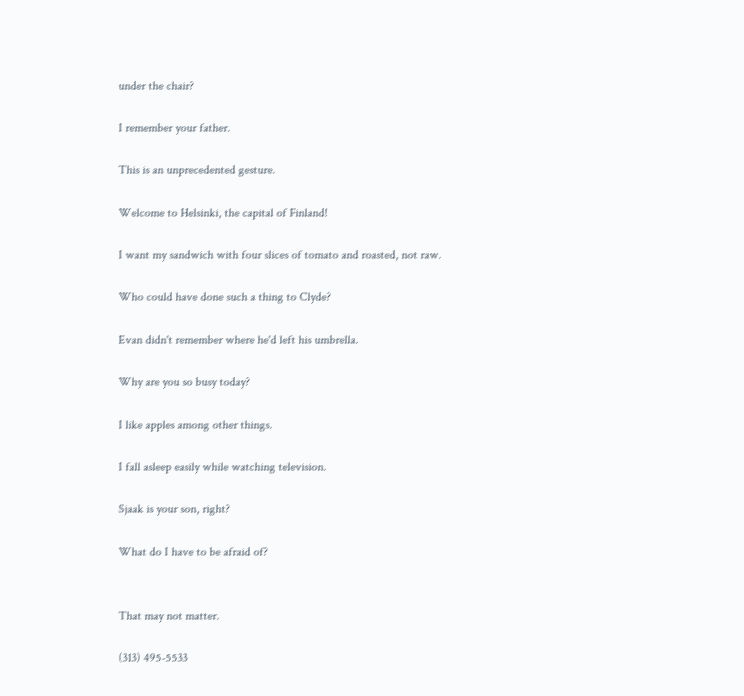under the chair?

I remember your father.

This is an unprecedented gesture.

Welcome to Helsinki, the capital of Finland!

I want my sandwich with four slices of tomato and roasted, not raw.

Who could have done such a thing to Clyde?

Evan didn't remember where he'd left his umbrella.

Why are you so busy today?

I like apples among other things.

I fall asleep easily while watching television.

Sjaak is your son, right?

What do I have to be afraid of?


That may not matter.

(313) 495-5533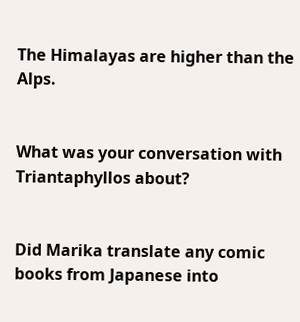The Himalayas are higher than the Alps.


What was your conversation with Triantaphyllos about?


Did Marika translate any comic books from Japanese into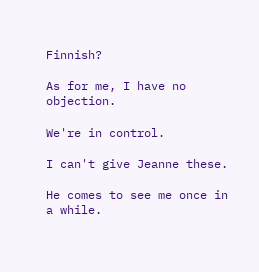Finnish?

As for me, I have no objection.

We're in control.

I can't give Jeanne these.

He comes to see me once in a while.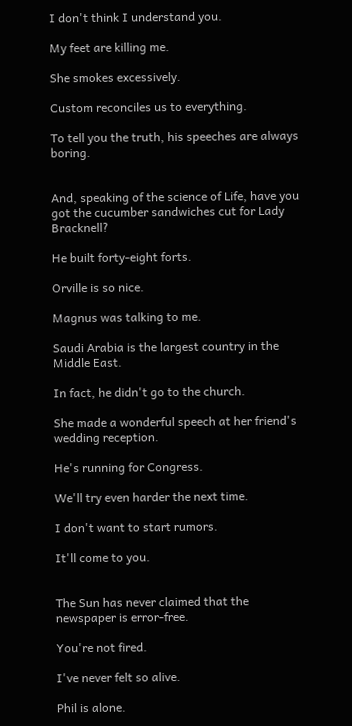I don't think I understand you.

My feet are killing me.

She smokes excessively.

Custom reconciles us to everything.

To tell you the truth, his speeches are always boring.


And, speaking of the science of Life, have you got the cucumber sandwiches cut for Lady Bracknell?

He built forty-eight forts.

Orville is so nice.

Magnus was talking to me.

Saudi Arabia is the largest country in the Middle East.

In fact, he didn't go to the church.

She made a wonderful speech at her friend's wedding reception.

He's running for Congress.

We'll try even harder the next time.

I don't want to start rumors.

It'll come to you.


The Sun has never claimed that the newspaper is error-free.

You're not fired.

I've never felt so alive.

Phil is alone.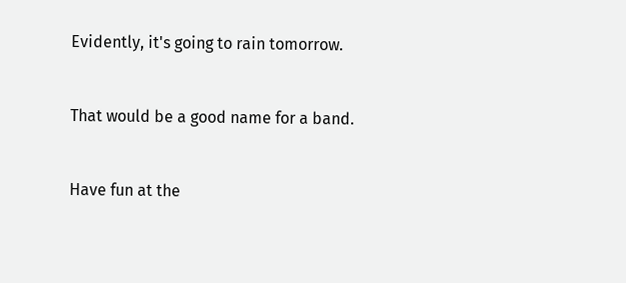Evidently, it's going to rain tomorrow.


That would be a good name for a band.


Have fun at the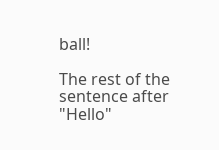ball!

The rest of the sentence after "Hello"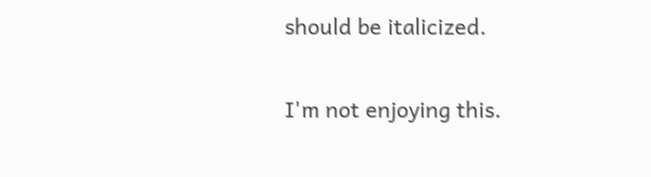should be italicized.

I'm not enjoying this.